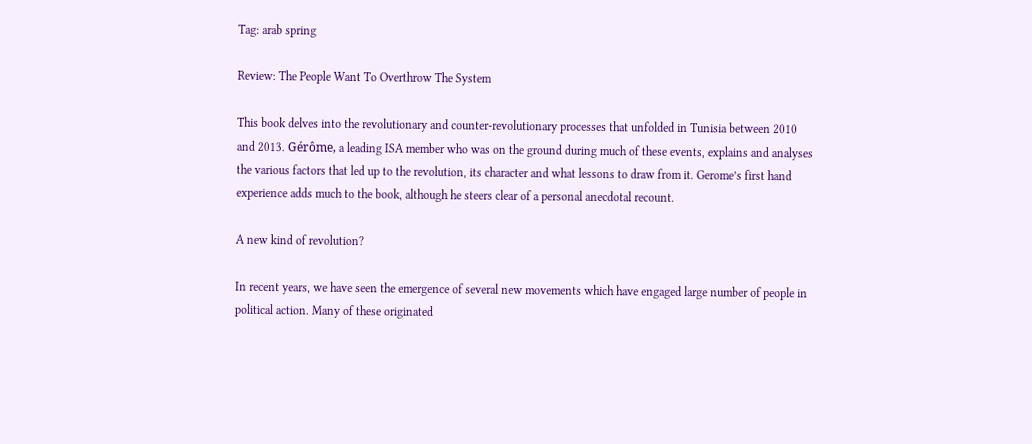Tag: arab spring

Review: The People Want To Overthrow The System

This book delves into the revolutionary and counter-revolutionary processes that unfolded in Tunisia between 2010 and 2013. Gérôme, a leading ISA member who was on the ground during much of these events, explains and analyses the various factors that led up to the revolution, its character and what lessons to draw from it. Gerome’s first hand experience adds much to the book, although he steers clear of a personal anecdotal recount.

A new kind of revolution?

In recent years, we have seen the emergence of several new movements which have engaged large number of people in political action. Many of these originated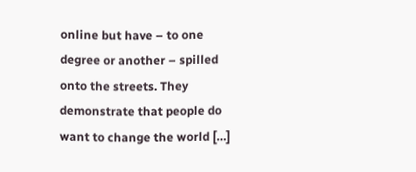online but have – to one degree or another – spilled onto the streets. They demonstrate that people do want to change the world […]